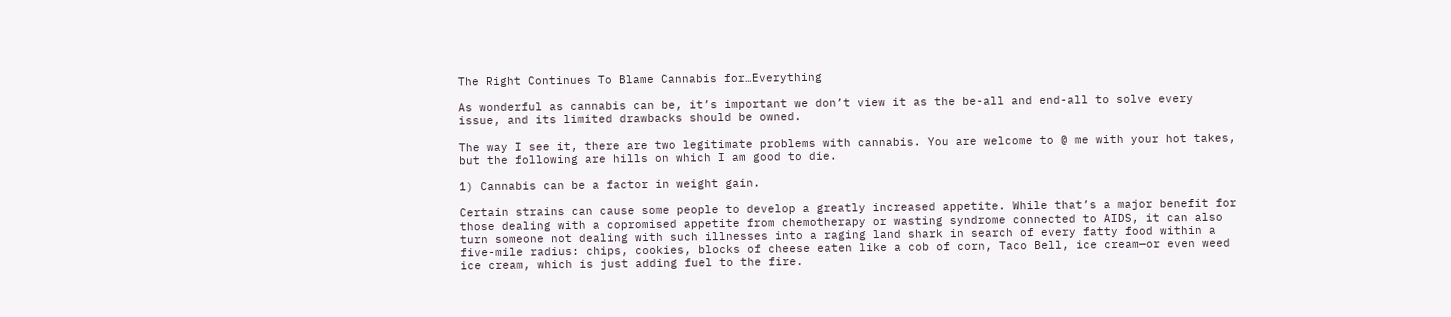The Right Continues To Blame Cannabis for…Everything

As wonderful as cannabis can be, it’s important we don’t view it as the be-all and end-all to solve every issue, and its limited drawbacks should be owned.

The way I see it, there are two legitimate problems with cannabis. You are welcome to @ me with your hot takes, but the following are hills on which I am good to die.

1) Cannabis can be a factor in weight gain.

Certain strains can cause some people to develop a greatly increased appetite. While that’s a major benefit for those dealing with a copromised appetite from chemotherapy or wasting syndrome connected to AIDS, it can also turn someone not dealing with such illnesses into a raging land shark in search of every fatty food within a five-mile radius: chips, cookies, blocks of cheese eaten like a cob of corn, Taco Bell, ice cream—or even weed ice cream, which is just adding fuel to the fire.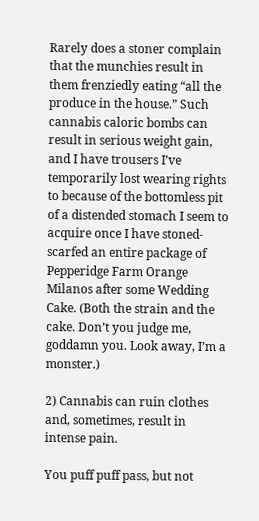Rarely does a stoner complain that the munchies result in them frenziedly eating “all the produce in the house.” Such cannabis caloric bombs can result in serious weight gain, and I have trousers I’ve temporarily lost wearing rights to because of the bottomless pit of a distended stomach I seem to acquire once I have stoned-scarfed an entire package of Pepperidge Farm Orange Milanos after some Wedding Cake. (Both the strain and the cake. Don’t you judge me, goddamn you. Look away, I’m a monster.)

2) Cannabis can ruin clothes and, sometimes, result in intense pain.

You puff puff pass, but not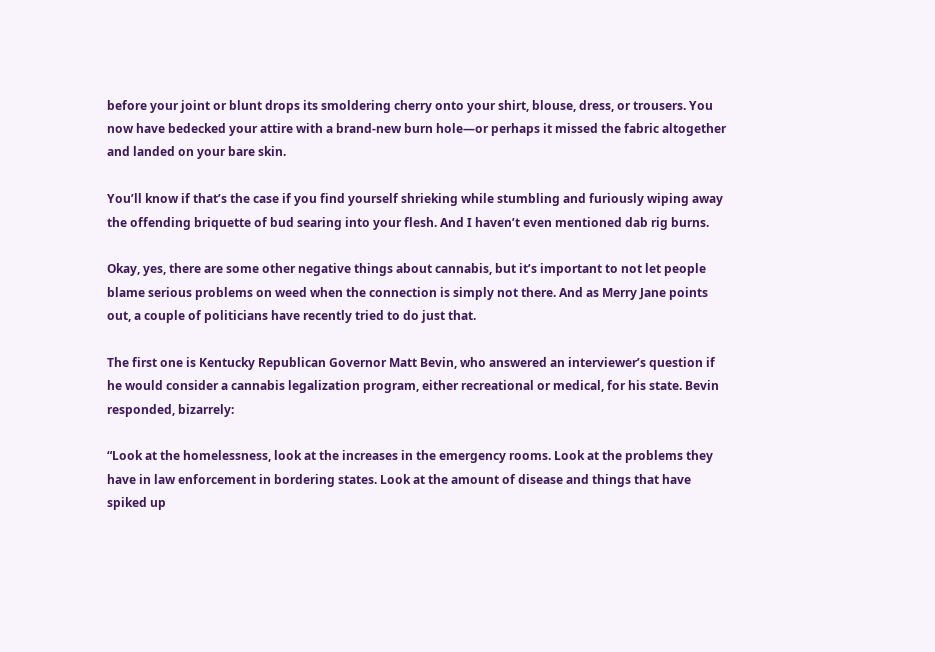before your joint or blunt drops its smoldering cherry onto your shirt, blouse, dress, or trousers. You now have bedecked your attire with a brand-new burn hole—or perhaps it missed the fabric altogether and landed on your bare skin.

You’ll know if that’s the case if you find yourself shrieking while stumbling and furiously wiping away the offending briquette of bud searing into your flesh. And I haven’t even mentioned dab rig burns.

Okay, yes, there are some other negative things about cannabis, but it’s important to not let people blame serious problems on weed when the connection is simply not there. And as Merry Jane points out, a couple of politicians have recently tried to do just that.

The first one is Kentucky Republican Governor Matt Bevin, who answered an interviewer’s question if he would consider a cannabis legalization program, either recreational or medical, for his state. Bevin responded, bizarrely:

“Look at the homelessness, look at the increases in the emergency rooms. Look at the problems they have in law enforcement in bordering states. Look at the amount of disease and things that have spiked up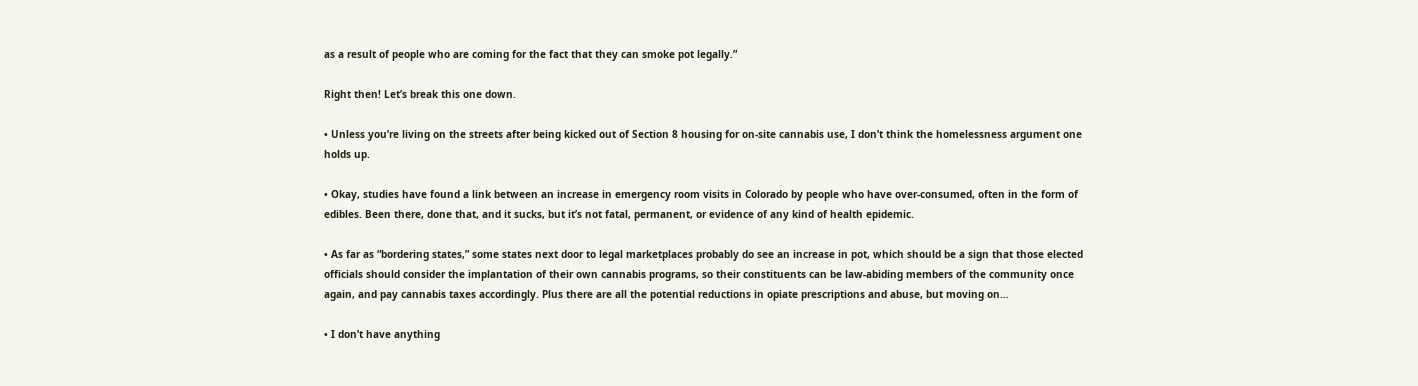as a result of people who are coming for the fact that they can smoke pot legally.”

Right then! Let’s break this one down.

• Unless you’re living on the streets after being kicked out of Section 8 housing for on-site cannabis use, I don’t think the homelessness argument one holds up.

• Okay, studies have found a link between an increase in emergency room visits in Colorado by people who have over-consumed, often in the form of edibles. Been there, done that, and it sucks, but it’s not fatal, permanent, or evidence of any kind of health epidemic.

• As far as “bordering states,” some states next door to legal marketplaces probably do see an increase in pot, which should be a sign that those elected officials should consider the implantation of their own cannabis programs, so their constituents can be law-abiding members of the community once again, and pay cannabis taxes accordingly. Plus there are all the potential reductions in opiate prescriptions and abuse, but moving on…

• I don’t have anything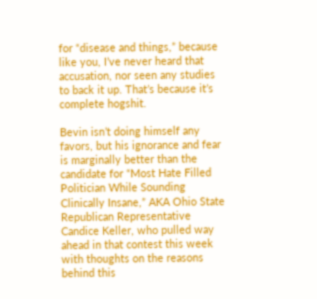for “disease and things,” because like you, I’ve never heard that accusation, nor seen any studies to back it up. That’s because it’s complete hogshit.

Bevin isn’t doing himself any favors, but his ignorance and fear is marginally better than the candidate for “Most Hate Filled Politician While Sounding Clinically Insane,” AKA Ohio State Republican Representative Candice Keller, who pulled way ahead in that contest this week with thoughts on the reasons behind this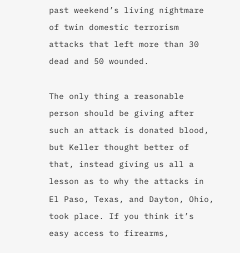past weekend’s living nightmare of twin domestic terrorism attacks that left more than 30 dead and 50 wounded.

The only thing a reasonable person should be giving after such an attack is donated blood, but Keller thought better of that, instead giving us all a lesson as to why the attacks in El Paso, Texas, and Dayton, Ohio, took place. If you think it’s easy access to firearms,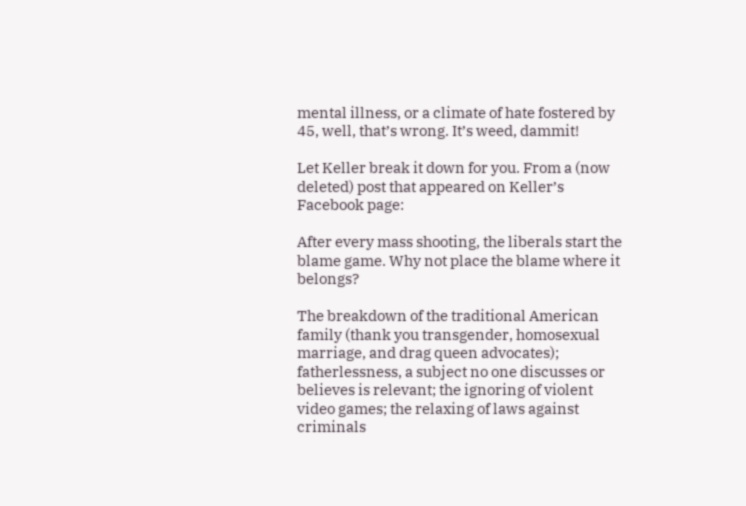mental illness, or a climate of hate fostered by 45, well, that’s wrong. It’s weed, dammit!

Let Keller break it down for you. From a (now deleted) post that appeared on Keller’s Facebook page:

After every mass shooting, the liberals start the blame game. Why not place the blame where it belongs?

The breakdown of the traditional American family (thank you transgender, homosexual marriage, and drag queen advocates); fatherlessness, a subject no one discusses or believes is relevant; the ignoring of violent video games; the relaxing of laws against criminals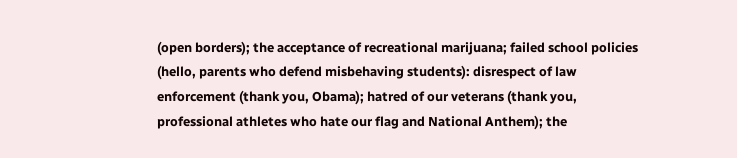(open borders); the acceptance of recreational marijuana; failed school policies (hello, parents who defend misbehaving students): disrespect of law enforcement (thank you, Obama); hatred of our veterans (thank you, professional athletes who hate our flag and National Anthem); the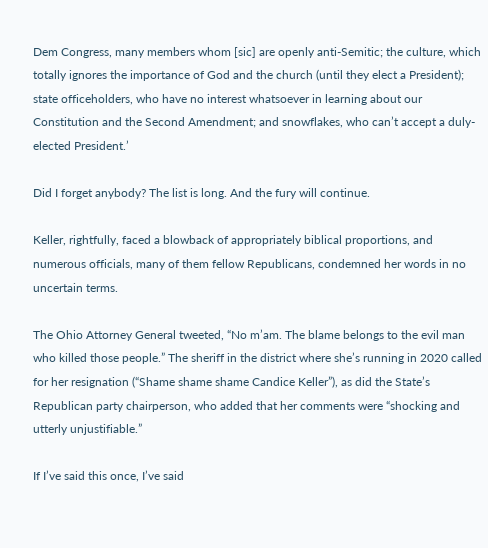Dem Congress, many members whom [sic] are openly anti-Semitic; the culture, which totally ignores the importance of God and the church (until they elect a President); state officeholders, who have no interest whatsoever in learning about our Constitution and the Second Amendment; and snowflakes, who can’t accept a duly-elected President.’

Did I forget anybody? The list is long. And the fury will continue.

Keller, rightfully, faced a blowback of appropriately biblical proportions, and numerous officials, many of them fellow Republicans, condemned her words in no uncertain terms.

The Ohio Attorney General tweeted, “No m’am. The blame belongs to the evil man who killed those people.” The sheriff in the district where she’s running in 2020 called for her resignation (“Shame shame shame Candice Keller”), as did the State’s Republican party chairperson, who added that her comments were “shocking and utterly unjustifiable.”

If I’ve said this once, I’ve said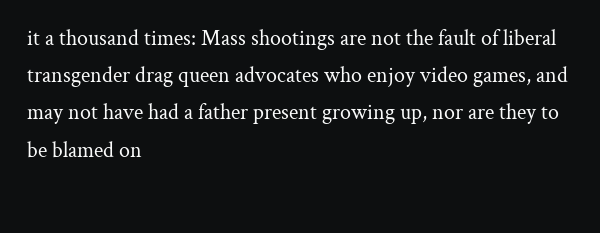it a thousand times: Mass shootings are not the fault of liberal transgender drag queen advocates who enjoy video games, and may not have had a father present growing up, nor are they to be blamed on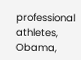professional athletes, Obama,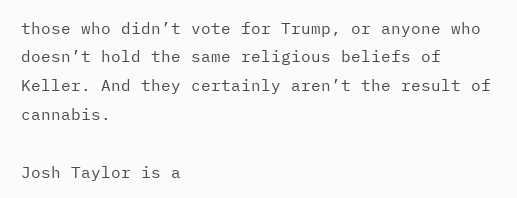those who didn’t vote for Trump, or anyone who doesn’t hold the same religious beliefs of Keller. And they certainly aren’t the result of cannabis.

Josh Taylor is a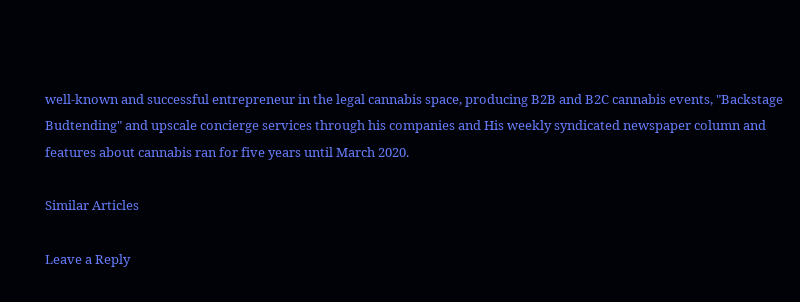well-known and successful entrepreneur in the legal cannabis space, producing B2B and B2C cannabis events, "Backstage Budtending" and upscale concierge services through his companies and His weekly syndicated newspaper column and features about cannabis ran for five years until March 2020.

Similar Articles

Leave a Reply